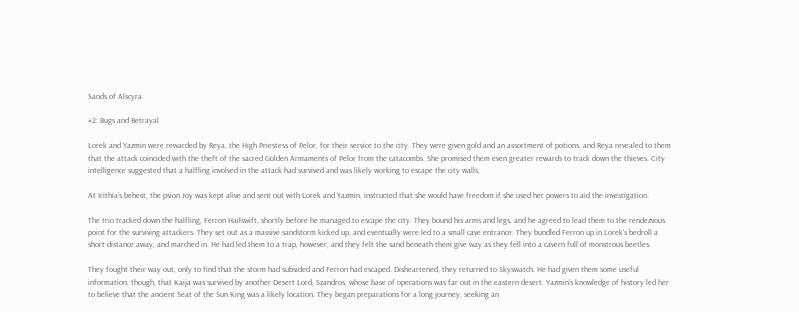Sands of Alscyra

#2: Bugs and Betrayal

Lorek and Yazmin were rewarded by Reya, the High Priestess of Pelor, for their service to the city. They were given gold and an assortment of potions, and Reya revealed to them that the attack coincided with the theft of the sacred Golden Armaments of Pelor from the catacombs. She promised them even greater rewards to track down the thieves. City intelligence suggested that a halfling involved in the attack had survived and was likely working to escape the city walls.

At Irithia’s behest, the psion Joy was kept alive and sent out with Lorek and Yazmin, instructed that she would have freedom if she used her powers to aid the investigation.

The trio tracked down the halfling, Ferron Hailswift, shortly before he managed to escape the city. They bound his arms and legs, and he agreed to lead them to the rendezvous point for the surviving attackers. They set out as a massive sandstorm kicked up, and eventually were led to a small cave entrance. They bundled Ferron up in Lorek’s bedroll a short distance away, and marched in. He had led them to a trap, however, and they felt the sand beneath them give way as they fell into a cavern full of monstrous beetles.

They fought their way out, only to find that the storm had subsided and Ferron had escaped. Disheartened, they returned to Skyswatch. He had given them some useful information, though, that Kaija was survived by another Desert Lord, Szandros, whose base of operations was far out in the eastern desert. Yazmin’s knowledge of history led her to believe that the ancient Seat of the Sun King was a likely location. They began preparations for a long journey, seeking an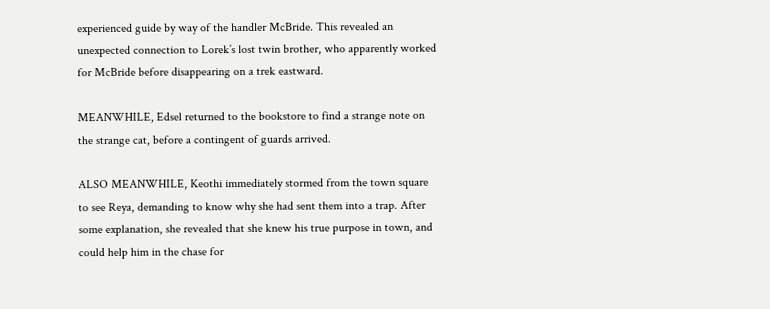experienced guide by way of the handler McBride. This revealed an unexpected connection to Lorek’s lost twin brother, who apparently worked for McBride before disappearing on a trek eastward.

MEANWHILE, Edsel returned to the bookstore to find a strange note on the strange cat, before a contingent of guards arrived.

ALSO MEANWHILE, Keothi immediately stormed from the town square to see Reya, demanding to know why she had sent them into a trap. After some explanation, she revealed that she knew his true purpose in town, and could help him in the chase for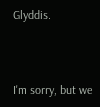Glyddis.



I'm sorry, but we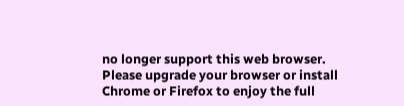no longer support this web browser. Please upgrade your browser or install Chrome or Firefox to enjoy the full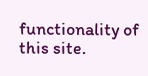functionality of this site.